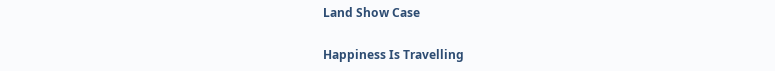Land Show Case

Happiness Is Travelling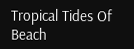Tropical Tides Of Beach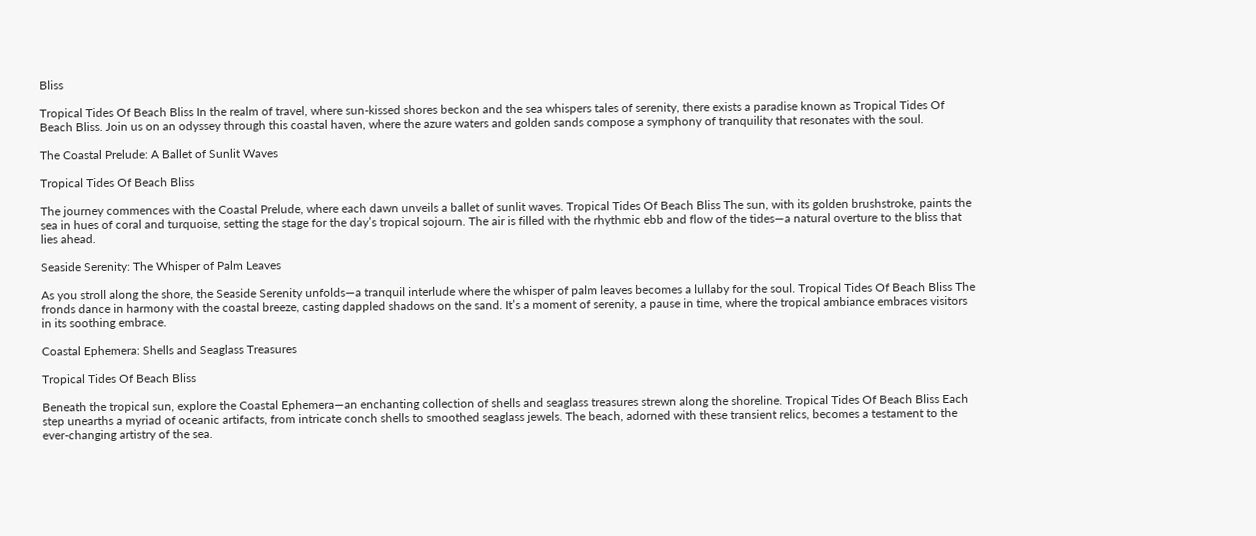Bliss

Tropical Tides Of Beach Bliss In the realm of travel, where sun-kissed shores beckon and the sea whispers tales of serenity, there exists a paradise known as Tropical Tides Of Beach Bliss. Join us on an odyssey through this coastal haven, where the azure waters and golden sands compose a symphony of tranquility that resonates with the soul.

The Coastal Prelude: A Ballet of Sunlit Waves

Tropical Tides Of Beach Bliss

The journey commences with the Coastal Prelude, where each dawn unveils a ballet of sunlit waves. Tropical Tides Of Beach Bliss The sun, with its golden brushstroke, paints the sea in hues of coral and turquoise, setting the stage for the day’s tropical sojourn. The air is filled with the rhythmic ebb and flow of the tides—a natural overture to the bliss that lies ahead.

Seaside Serenity: The Whisper of Palm Leaves

As you stroll along the shore, the Seaside Serenity unfolds—a tranquil interlude where the whisper of palm leaves becomes a lullaby for the soul. Tropical Tides Of Beach Bliss The fronds dance in harmony with the coastal breeze, casting dappled shadows on the sand. It’s a moment of serenity, a pause in time, where the tropical ambiance embraces visitors in its soothing embrace.

Coastal Ephemera: Shells and Seaglass Treasures

Tropical Tides Of Beach Bliss

Beneath the tropical sun, explore the Coastal Ephemera—an enchanting collection of shells and seaglass treasures strewn along the shoreline. Tropical Tides Of Beach Bliss Each step unearths a myriad of oceanic artifacts, from intricate conch shells to smoothed seaglass jewels. The beach, adorned with these transient relics, becomes a testament to the ever-changing artistry of the sea.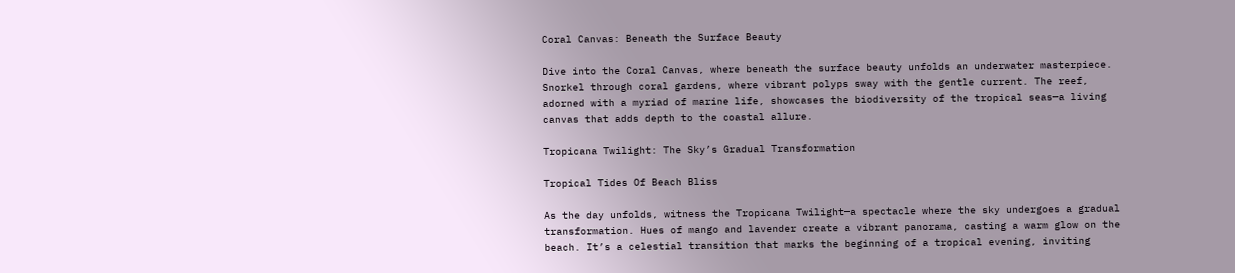Coral Canvas: Beneath the Surface Beauty

Dive into the Coral Canvas, where beneath the surface beauty unfolds an underwater masterpiece. Snorkel through coral gardens, where vibrant polyps sway with the gentle current. The reef, adorned with a myriad of marine life, showcases the biodiversity of the tropical seas—a living canvas that adds depth to the coastal allure.

Tropicana Twilight: The Sky’s Gradual Transformation

Tropical Tides Of Beach Bliss

As the day unfolds, witness the Tropicana Twilight—a spectacle where the sky undergoes a gradual transformation. Hues of mango and lavender create a vibrant panorama, casting a warm glow on the beach. It’s a celestial transition that marks the beginning of a tropical evening, inviting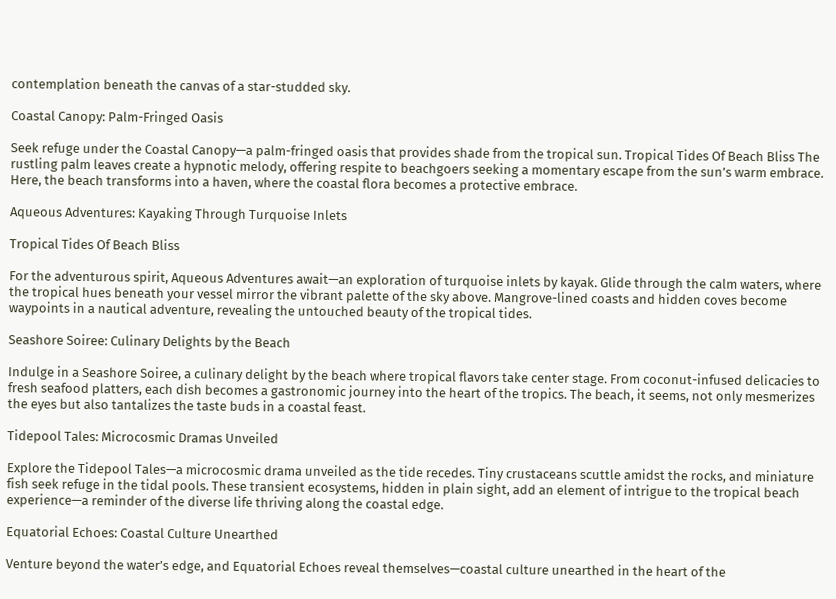contemplation beneath the canvas of a star-studded sky.

Coastal Canopy: Palm-Fringed Oasis

Seek refuge under the Coastal Canopy—a palm-fringed oasis that provides shade from the tropical sun. Tropical Tides Of Beach Bliss The rustling palm leaves create a hypnotic melody, offering respite to beachgoers seeking a momentary escape from the sun’s warm embrace. Here, the beach transforms into a haven, where the coastal flora becomes a protective embrace.

Aqueous Adventures: Kayaking Through Turquoise Inlets

Tropical Tides Of Beach Bliss

For the adventurous spirit, Aqueous Adventures await—an exploration of turquoise inlets by kayak. Glide through the calm waters, where the tropical hues beneath your vessel mirror the vibrant palette of the sky above. Mangrove-lined coasts and hidden coves become waypoints in a nautical adventure, revealing the untouched beauty of the tropical tides.

Seashore Soiree: Culinary Delights by the Beach

Indulge in a Seashore Soiree, a culinary delight by the beach where tropical flavors take center stage. From coconut-infused delicacies to fresh seafood platters, each dish becomes a gastronomic journey into the heart of the tropics. The beach, it seems, not only mesmerizes the eyes but also tantalizes the taste buds in a coastal feast.

Tidepool Tales: Microcosmic Dramas Unveiled

Explore the Tidepool Tales—a microcosmic drama unveiled as the tide recedes. Tiny crustaceans scuttle amidst the rocks, and miniature fish seek refuge in the tidal pools. These transient ecosystems, hidden in plain sight, add an element of intrigue to the tropical beach experience—a reminder of the diverse life thriving along the coastal edge.

Equatorial Echoes: Coastal Culture Unearthed

Venture beyond the water’s edge, and Equatorial Echoes reveal themselves—coastal culture unearthed in the heart of the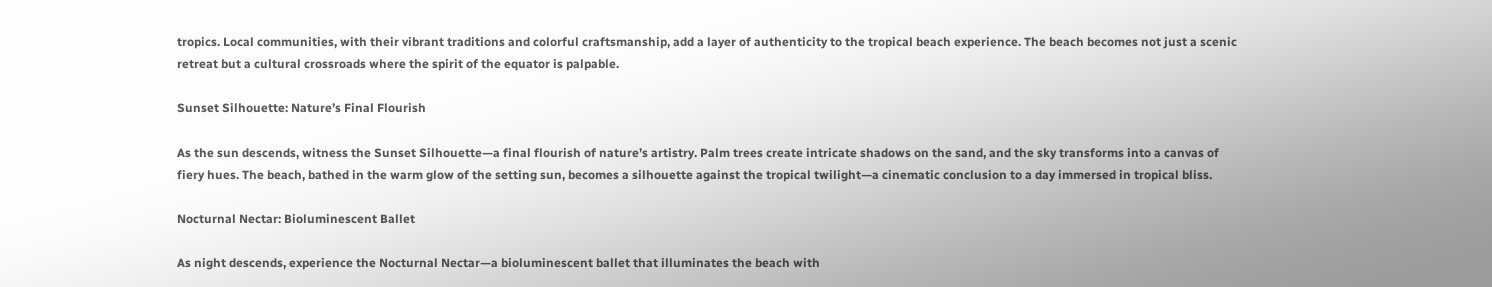tropics. Local communities, with their vibrant traditions and colorful craftsmanship, add a layer of authenticity to the tropical beach experience. The beach becomes not just a scenic retreat but a cultural crossroads where the spirit of the equator is palpable.

Sunset Silhouette: Nature’s Final Flourish

As the sun descends, witness the Sunset Silhouette—a final flourish of nature’s artistry. Palm trees create intricate shadows on the sand, and the sky transforms into a canvas of fiery hues. The beach, bathed in the warm glow of the setting sun, becomes a silhouette against the tropical twilight—a cinematic conclusion to a day immersed in tropical bliss.

Nocturnal Nectar: Bioluminescent Ballet

As night descends, experience the Nocturnal Nectar—a bioluminescent ballet that illuminates the beach with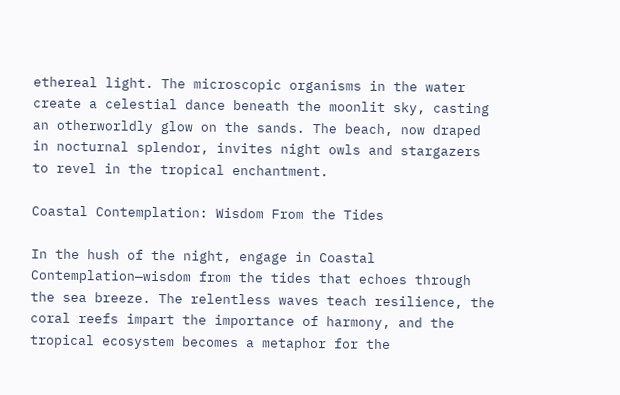ethereal light. The microscopic organisms in the water create a celestial dance beneath the moonlit sky, casting an otherworldly glow on the sands. The beach, now draped in nocturnal splendor, invites night owls and stargazers to revel in the tropical enchantment.

Coastal Contemplation: Wisdom From the Tides

In the hush of the night, engage in Coastal Contemplation—wisdom from the tides that echoes through the sea breeze. The relentless waves teach resilience, the coral reefs impart the importance of harmony, and the tropical ecosystem becomes a metaphor for the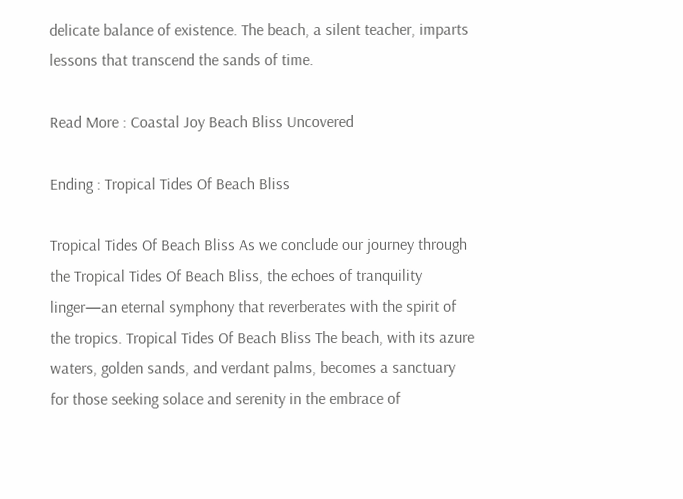delicate balance of existence. The beach, a silent teacher, imparts lessons that transcend the sands of time.

Read More : Coastal Joy Beach Bliss Uncovered

Ending : Tropical Tides Of Beach Bliss

Tropical Tides Of Beach Bliss As we conclude our journey through the Tropical Tides Of Beach Bliss, the echoes of tranquility linger—an eternal symphony that reverberates with the spirit of the tropics. Tropical Tides Of Beach Bliss The beach, with its azure waters, golden sands, and verdant palms, becomes a sanctuary for those seeking solace and serenity in the embrace of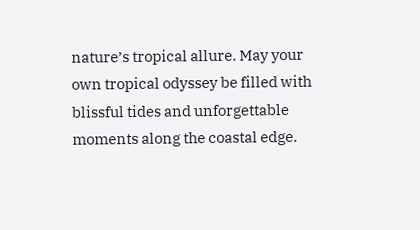nature’s tropical allure. May your own tropical odyssey be filled with blissful tides and unforgettable moments along the coastal edge.